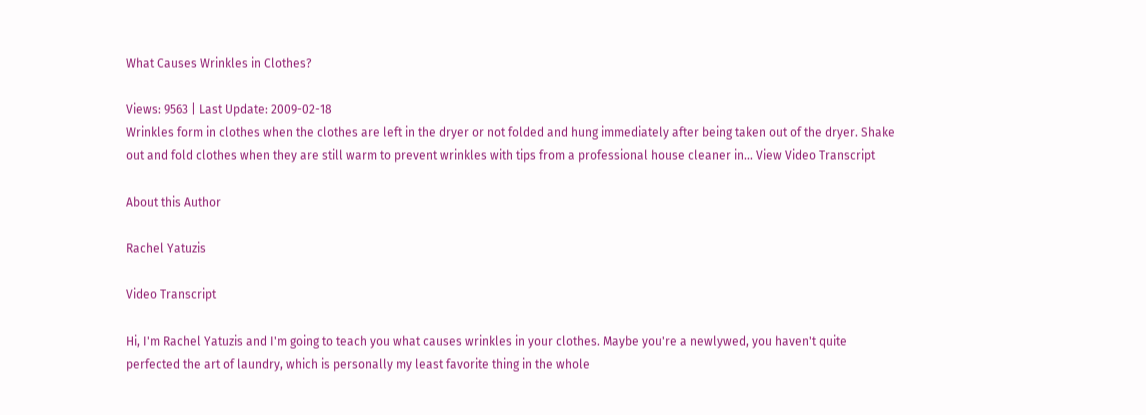What Causes Wrinkles in Clothes?

Views: 9563 | Last Update: 2009-02-18
Wrinkles form in clothes when the clothes are left in the dryer or not folded and hung immediately after being taken out of the dryer. Shake out and fold clothes when they are still warm to prevent wrinkles with tips from a professional house cleaner in... View Video Transcript

About this Author

Rachel Yatuzis

Video Transcript

Hi, I'm Rachel Yatuzis and I'm going to teach you what causes wrinkles in your clothes. Maybe you're a newlywed, you haven't quite perfected the art of laundry, which is personally my least favorite thing in the whole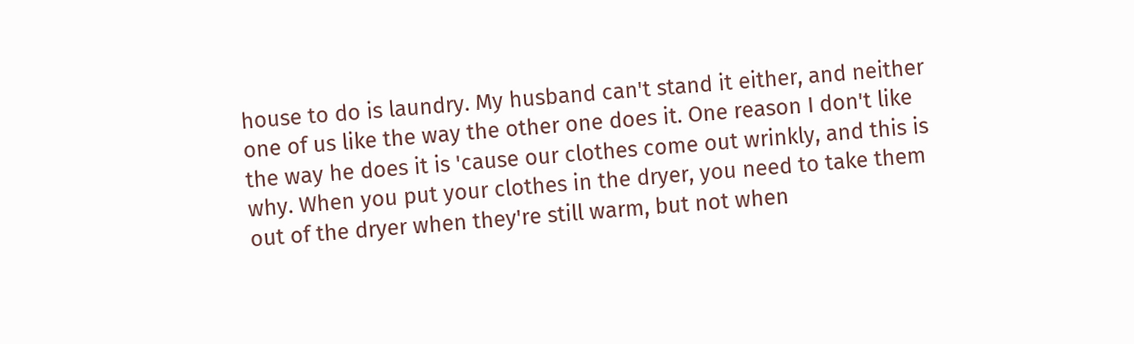house to do is laundry. My husband can't stand it either, and neither one of us like the way the other one does it. One reason I don't like the way he does it is 'cause our clothes come out wrinkly, and this is why. When you put your clothes in the dryer, you need to take them out of the dryer when they're still warm, but not when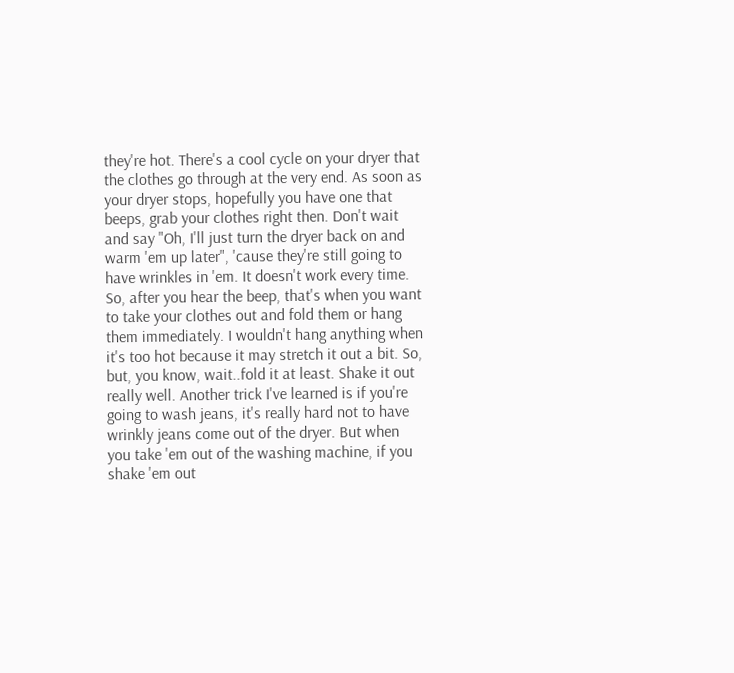they're hot. There's a cool cycle on your dryer that the clothes go through at the very end. As soon as your dryer stops, hopefully you have one that beeps, grab your clothes right then. Don't wait and say "Oh, I'll just turn the dryer back on and warm 'em up later", 'cause they're still going to have wrinkles in 'em. It doesn't work every time. So, after you hear the beep, that's when you want to take your clothes out and fold them or hang them immediately. I wouldn't hang anything when it's too hot because it may stretch it out a bit. So, but, you know, wait..fold it at least. Shake it out really well. Another trick I've learned is if you're going to wash jeans, it's really hard not to have wrinkly jeans come out of the dryer. But when you take 'em out of the washing machine, if you shake 'em out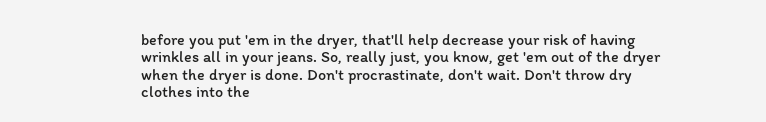before you put 'em in the dryer, that'll help decrease your risk of having wrinkles all in your jeans. So, really just, you know, get 'em out of the dryer when the dryer is done. Don't procrastinate, don't wait. Don't throw dry clothes into the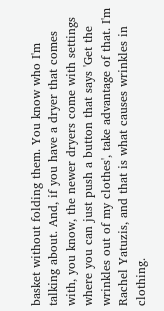basket without folding them. You know who I'm talking about. And, if you have a dryer that comes with, you know, the newer dryers come with settings where you can just push a button that says 'Get the wrinkles out of my clothes', take advantage of that. I'm Rachel Yatuzis, and that is what causes wrinkles in clothing.